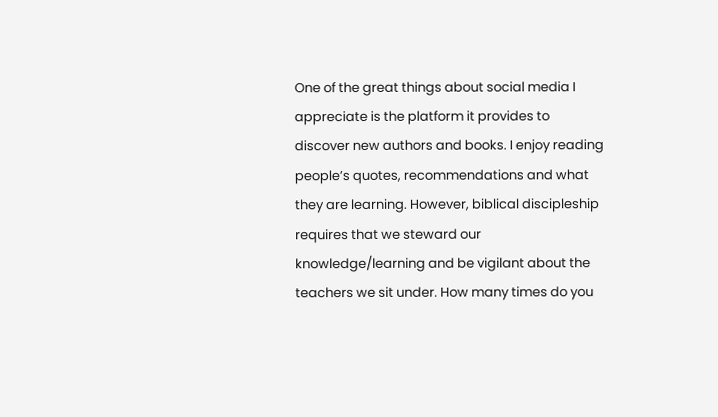One of the great things about social media I appreciate is the platform it provides to discover new authors and books. I enjoy reading people’s quotes, recommendations and what they are learning. However, biblical discipleship requires that we steward our knowledge/learning and be vigilant about the teachers we sit under. How many times do you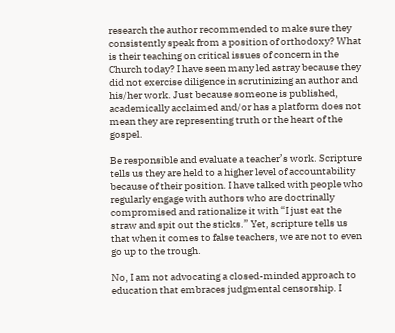research the author recommended to make sure they consistently speak from a position of orthodoxy? What is their teaching on critical issues of concern in the Church today? I have seen many led astray because they did not exercise diligence in scrutinizing an author and his/her work. Just because someone is published, academically acclaimed and/or has a platform does not mean they are representing truth or the heart of the gospel.

Be responsible and evaluate a teacher’s work. Scripture tells us they are held to a higher level of accountability because of their position. I have talked with people who regularly engage with authors who are doctrinally compromised and rationalize it with “I just eat the straw and spit out the sticks.” Yet, scripture tells us that when it comes to false teachers, we are not to even go up to the trough.

No, I am not advocating a closed-minded approach to education that embraces judgmental censorship. I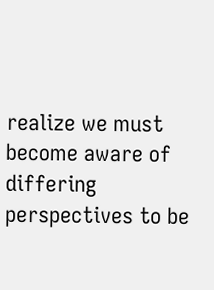realize we must become aware of differing perspectives to be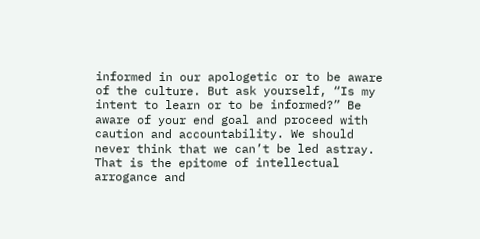informed in our apologetic or to be aware of the culture. But ask yourself, “Is my intent to learn or to be informed?” Be aware of your end goal and proceed with caution and accountability. We should never think that we can’t be led astray. That is the epitome of intellectual arrogance and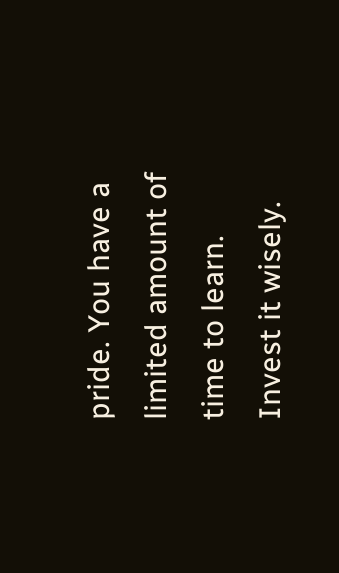pride. You have a limited amount of time to learn. Invest it wisely.